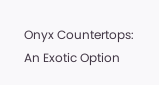Onyx Countertops: An Exotic Option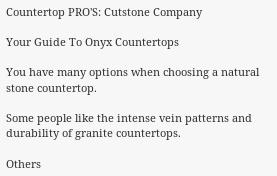Countertop PRO'S: Cutstone Company

Your Guide To Onyx Countertops

You have many options when choosing a natural stone countertop.

Some people like the intense vein patterns and durability of granite countertops.

Others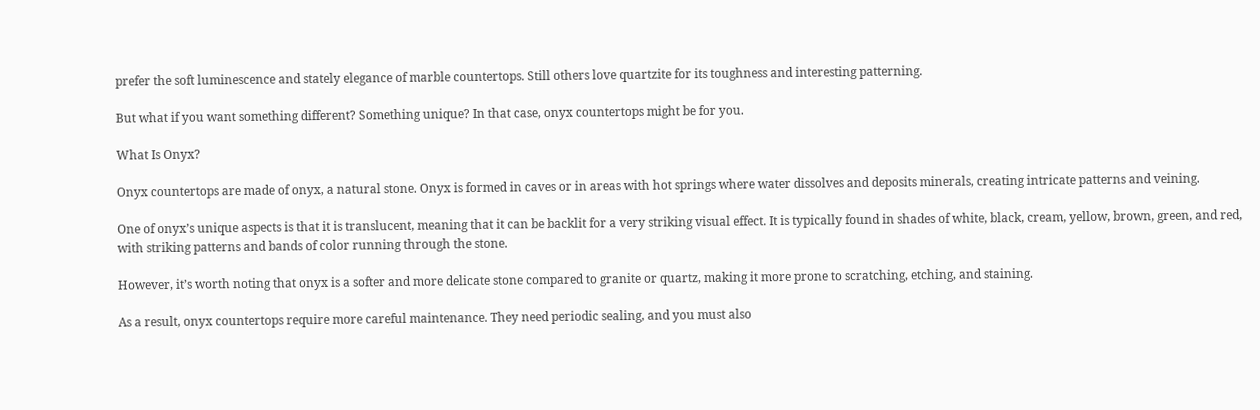prefer the soft luminescence and stately elegance of marble countertops. Still others love quartzite for its toughness and interesting patterning.

But what if you want something different? Something unique? In that case, onyx countertops might be for you.

What Is Onyx?

Onyx countertops are made of onyx, a natural stone. Onyx is formed in caves or in areas with hot springs where water dissolves and deposits minerals, creating intricate patterns and veining.

One of onyx’s unique aspects is that it is translucent, meaning that it can be backlit for a very striking visual effect. It is typically found in shades of white, black, cream, yellow, brown, green, and red, with striking patterns and bands of color running through the stone.

However, it’s worth noting that onyx is a softer and more delicate stone compared to granite or quartz, making it more prone to scratching, etching, and staining.

As a result, onyx countertops require more careful maintenance. They need periodic sealing, and you must also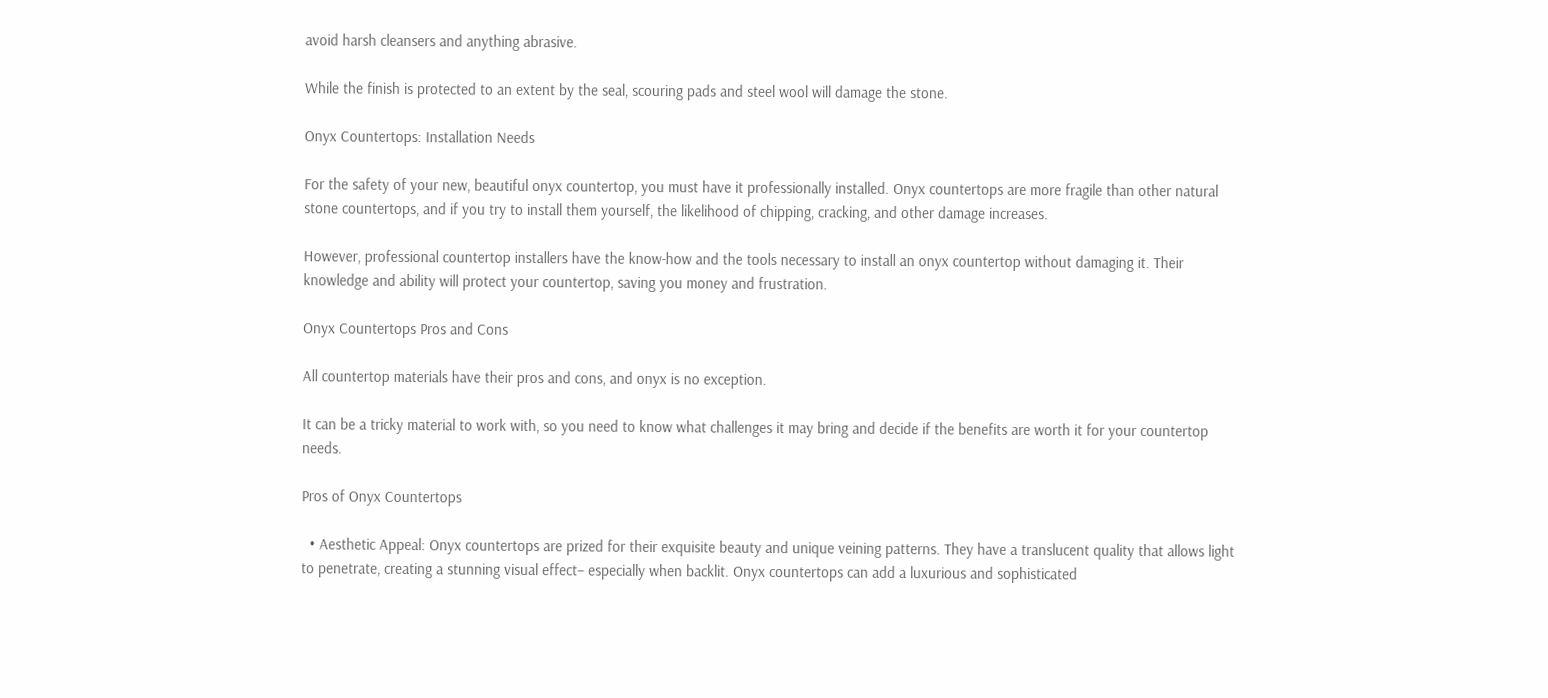avoid harsh cleansers and anything abrasive.

While the finish is protected to an extent by the seal, scouring pads and steel wool will damage the stone.

Onyx Countertops: Installation Needs

For the safety of your new, beautiful onyx countertop, you must have it professionally installed. Onyx countertops are more fragile than other natural stone countertops, and if you try to install them yourself, the likelihood of chipping, cracking, and other damage increases.

However, professional countertop installers have the know-how and the tools necessary to install an onyx countertop without damaging it. Their knowledge and ability will protect your countertop, saving you money and frustration.

Onyx Countertops Pros and Cons

All countertop materials have their pros and cons, and onyx is no exception.

It can be a tricky material to work with, so you need to know what challenges it may bring and decide if the benefits are worth it for your countertop needs.

Pros of Onyx Countertops

  • Aesthetic Appeal: Onyx countertops are prized for their exquisite beauty and unique veining patterns. They have a translucent quality that allows light to penetrate, creating a stunning visual effect– especially when backlit. Onyx countertops can add a luxurious and sophisticated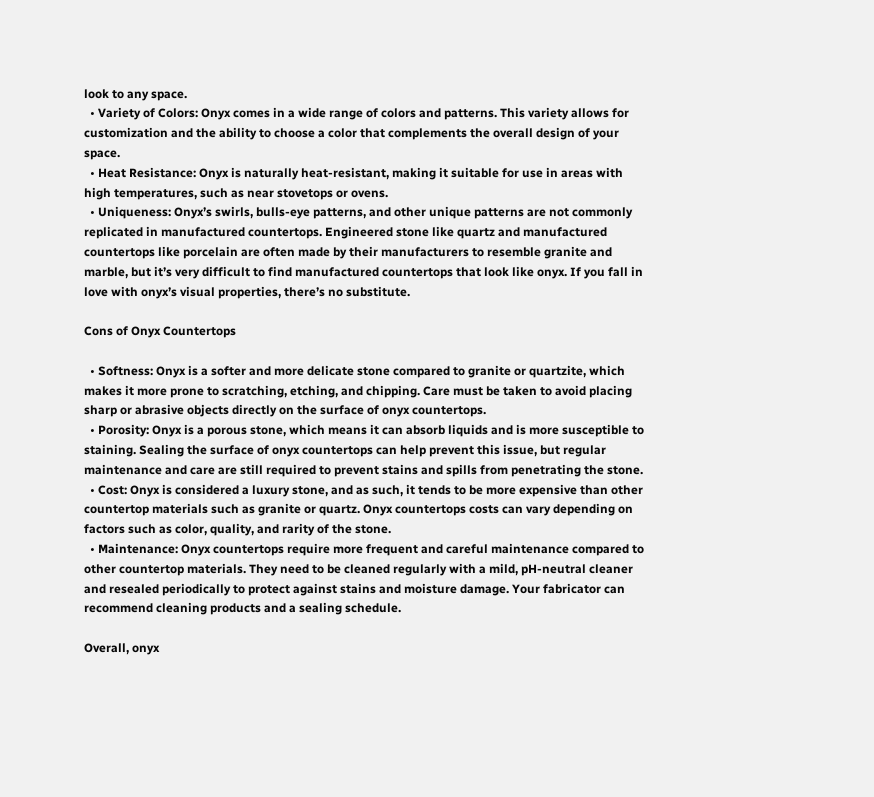look to any space.
  • Variety of Colors: Onyx comes in a wide range of colors and patterns. This variety allows for customization and the ability to choose a color that complements the overall design of your space.
  • Heat Resistance: Onyx is naturally heat-resistant, making it suitable for use in areas with high temperatures, such as near stovetops or ovens.
  • Uniqueness: Onyx’s swirls, bulls-eye patterns, and other unique patterns are not commonly replicated in manufactured countertops. Engineered stone like quartz and manufactured countertops like porcelain are often made by their manufacturers to resemble granite and marble, but it’s very difficult to find manufactured countertops that look like onyx. If you fall in love with onyx’s visual properties, there’s no substitute.

Cons of Onyx Countertops

  • Softness: Onyx is a softer and more delicate stone compared to granite or quartzite, which makes it more prone to scratching, etching, and chipping. Care must be taken to avoid placing sharp or abrasive objects directly on the surface of onyx countertops.
  • Porosity: Onyx is a porous stone, which means it can absorb liquids and is more susceptible to staining. Sealing the surface of onyx countertops can help prevent this issue, but regular maintenance and care are still required to prevent stains and spills from penetrating the stone.
  • Cost: Onyx is considered a luxury stone, and as such, it tends to be more expensive than other countertop materials such as granite or quartz. Onyx countertops costs can vary depending on factors such as color, quality, and rarity of the stone.
  • Maintenance: Onyx countertops require more frequent and careful maintenance compared to other countertop materials. They need to be cleaned regularly with a mild, pH-neutral cleaner and resealed periodically to protect against stains and moisture damage. Your fabricator can recommend cleaning products and a sealing schedule.

Overall, onyx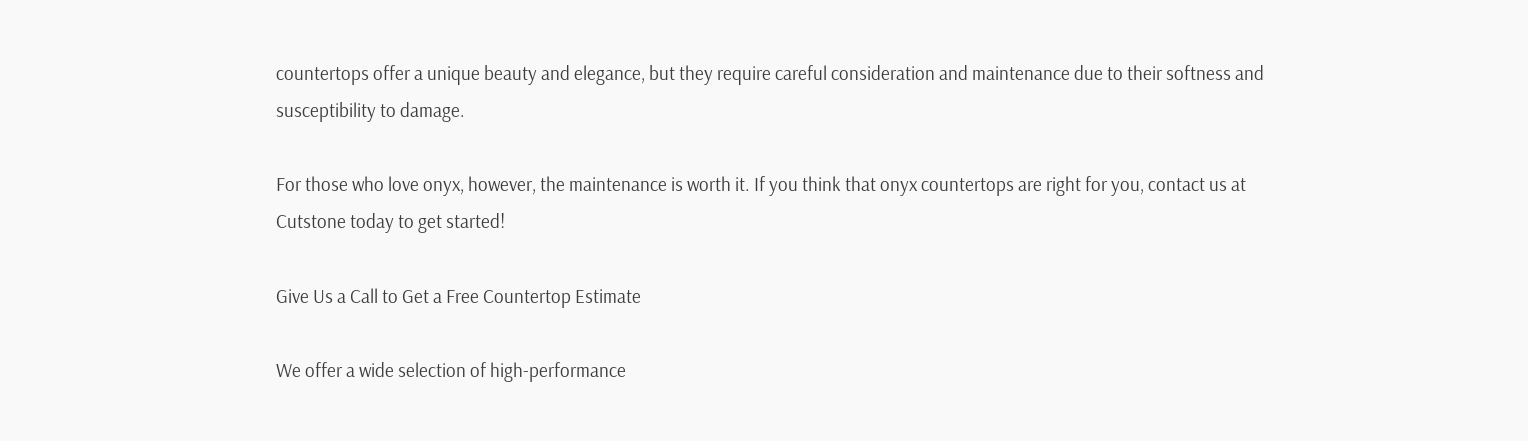countertops offer a unique beauty and elegance, but they require careful consideration and maintenance due to their softness and susceptibility to damage.

For those who love onyx, however, the maintenance is worth it. If you think that onyx countertops are right for you, contact us at Cutstone today to get started!

Give Us a Call to Get a Free Countertop Estimate

We offer a wide selection of high-performance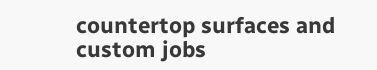countertop surfaces and custom jobs